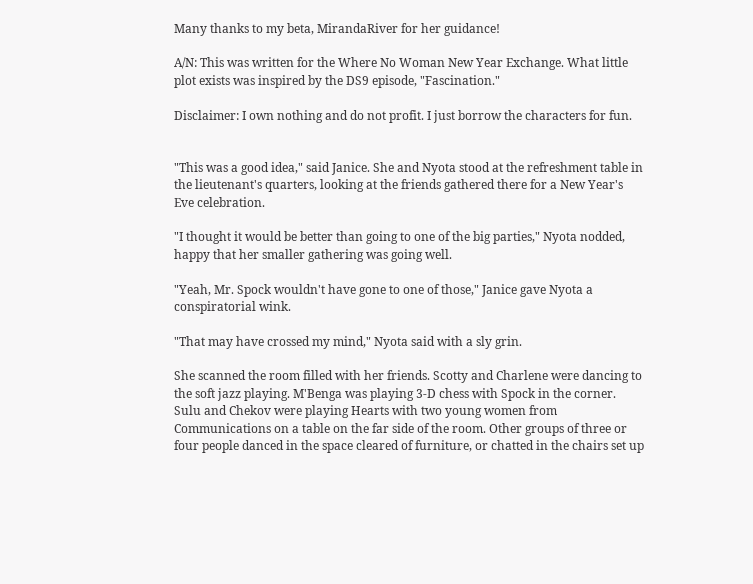Many thanks to my beta, MirandaRiver for her guidance!

A/N: This was written for the Where No Woman New Year Exchange. What little plot exists was inspired by the DS9 episode, "Fascination."

Disclaimer: I own nothing and do not profit. I just borrow the characters for fun.


"This was a good idea," said Janice. She and Nyota stood at the refreshment table in the lieutenant's quarters, looking at the friends gathered there for a New Year's Eve celebration.

"I thought it would be better than going to one of the big parties," Nyota nodded, happy that her smaller gathering was going well.

"Yeah, Mr. Spock wouldn't have gone to one of those," Janice gave Nyota a conspiratorial wink.

"That may have crossed my mind," Nyota said with a sly grin.

She scanned the room filled with her friends. Scotty and Charlene were dancing to the soft jazz playing. M'Benga was playing 3-D chess with Spock in the corner. Sulu and Chekov were playing Hearts with two young women from Communications on a table on the far side of the room. Other groups of three or four people danced in the space cleared of furniture, or chatted in the chairs set up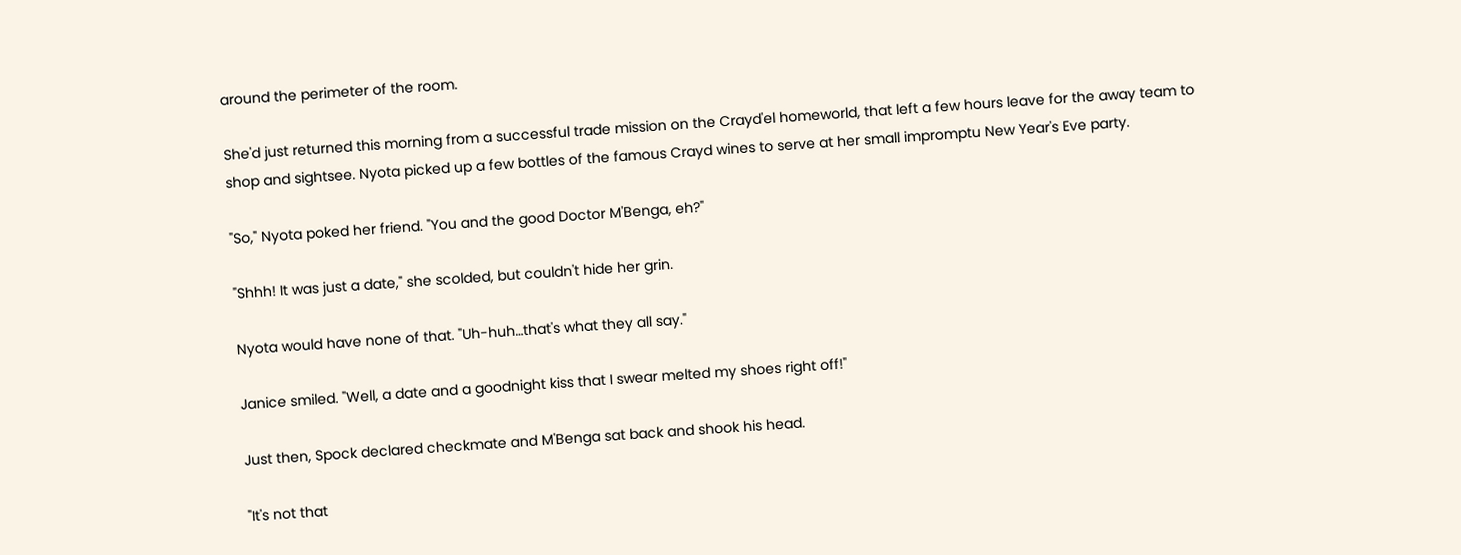around the perimeter of the room.

She'd just returned this morning from a successful trade mission on the Crayd'el homeworld, that left a few hours leave for the away team to shop and sightsee. Nyota picked up a few bottles of the famous Crayd wines to serve at her small impromptu New Year's Eve party.

"So," Nyota poked her friend. "You and the good Doctor M'Benga, eh?"

"Shhh! It was just a date," she scolded, but couldn't hide her grin.

Nyota would have none of that. "Uh-huh…that's what they all say."

Janice smiled. "Well, a date and a goodnight kiss that I swear melted my shoes right off!"

Just then, Spock declared checkmate and M'Benga sat back and shook his head.

"It's not that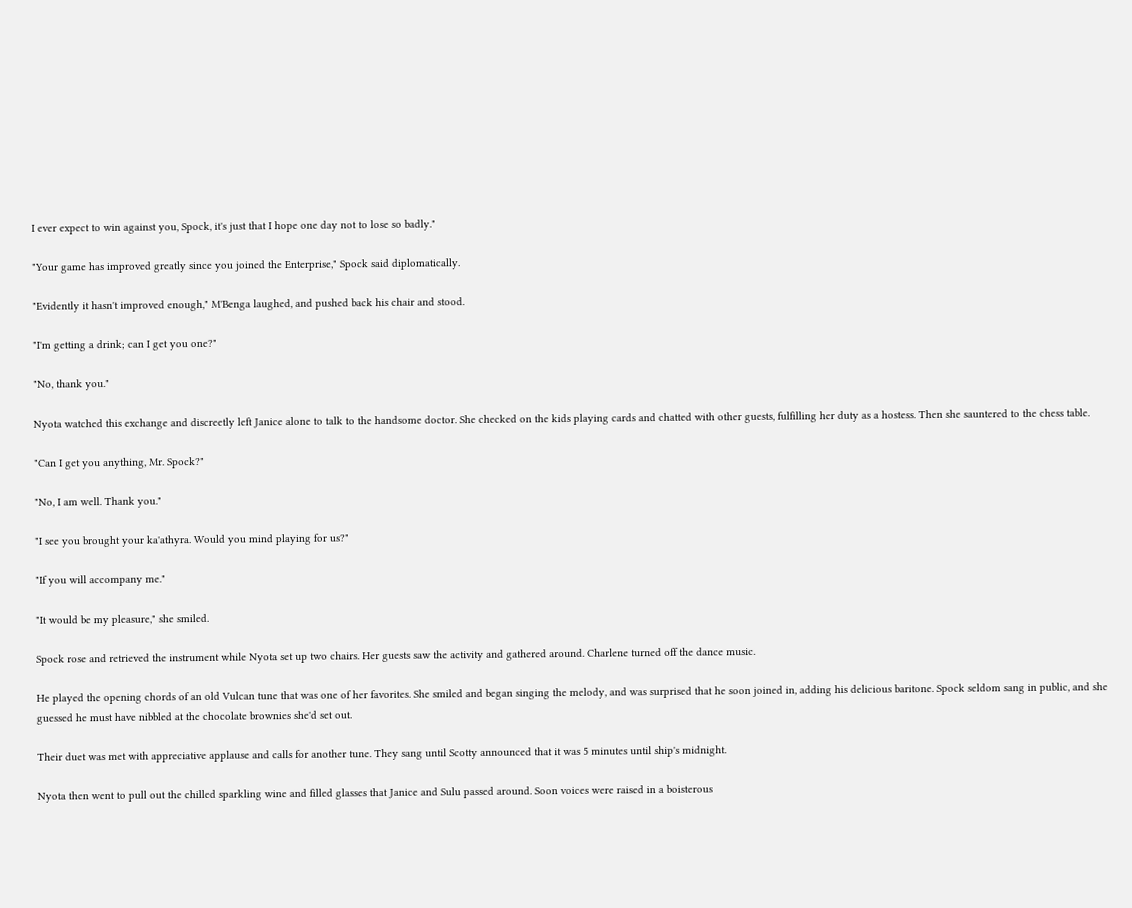I ever expect to win against you, Spock, it's just that I hope one day not to lose so badly."

"Your game has improved greatly since you joined the Enterprise," Spock said diplomatically.

"Evidently it hasn't improved enough," M'Benga laughed, and pushed back his chair and stood.

"I'm getting a drink; can I get you one?"

"No, thank you."

Nyota watched this exchange and discreetly left Janice alone to talk to the handsome doctor. She checked on the kids playing cards and chatted with other guests, fulfilling her duty as a hostess. Then she sauntered to the chess table.

"Can I get you anything, Mr. Spock?"

"No, I am well. Thank you."

"I see you brought your ka'athyra. Would you mind playing for us?"

"If you will accompany me."

"It would be my pleasure," she smiled.

Spock rose and retrieved the instrument while Nyota set up two chairs. Her guests saw the activity and gathered around. Charlene turned off the dance music.

He played the opening chords of an old Vulcan tune that was one of her favorites. She smiled and began singing the melody, and was surprised that he soon joined in, adding his delicious baritone. Spock seldom sang in public, and she guessed he must have nibbled at the chocolate brownies she'd set out.

Their duet was met with appreciative applause and calls for another tune. They sang until Scotty announced that it was 5 minutes until ship's midnight.

Nyota then went to pull out the chilled sparkling wine and filled glasses that Janice and Sulu passed around. Soon voices were raised in a boisterous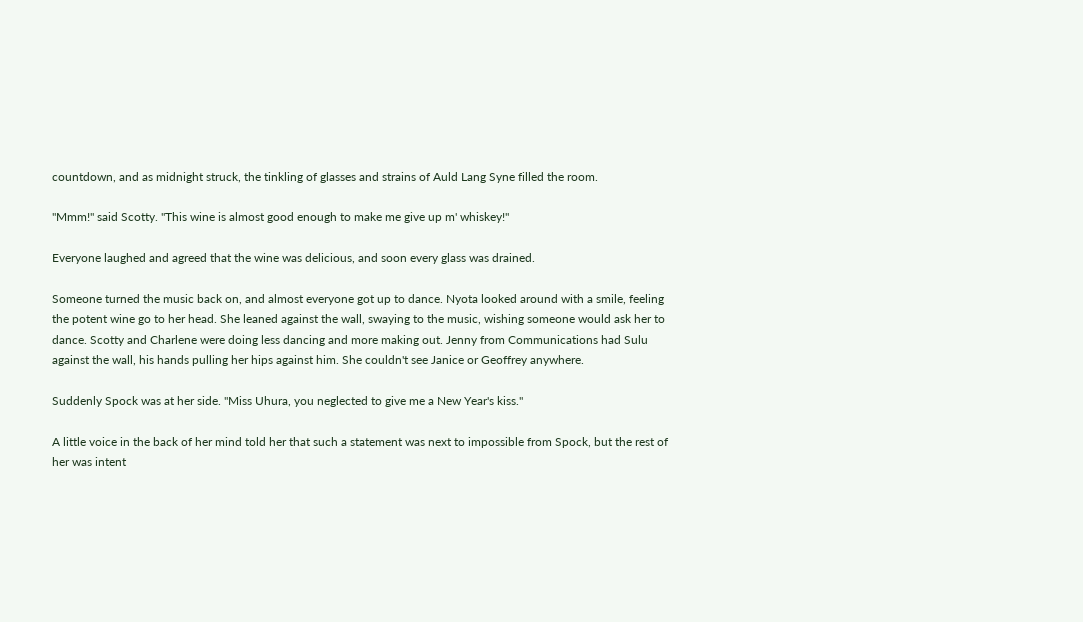countdown, and as midnight struck, the tinkling of glasses and strains of Auld Lang Syne filled the room.

"Mmm!" said Scotty. "This wine is almost good enough to make me give up m' whiskey!"

Everyone laughed and agreed that the wine was delicious, and soon every glass was drained.

Someone turned the music back on, and almost everyone got up to dance. Nyota looked around with a smile, feeling the potent wine go to her head. She leaned against the wall, swaying to the music, wishing someone would ask her to dance. Scotty and Charlene were doing less dancing and more making out. Jenny from Communications had Sulu against the wall, his hands pulling her hips against him. She couldn't see Janice or Geoffrey anywhere.

Suddenly Spock was at her side. "Miss Uhura, you neglected to give me a New Year's kiss."

A little voice in the back of her mind told her that such a statement was next to impossible from Spock, but the rest of her was intent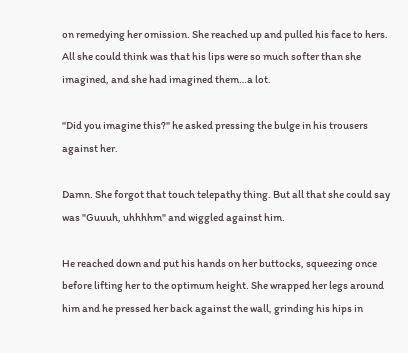on remedying her omission. She reached up and pulled his face to hers. All she could think was that his lips were so much softer than she imagined, and she had imagined them…a lot.

"Did you imagine this?" he asked pressing the bulge in his trousers against her.

Damn. She forgot that touch telepathy thing. But all that she could say was "Guuuh, uhhhhm" and wiggled against him.

He reached down and put his hands on her buttocks, squeezing once before lifting her to the optimum height. She wrapped her legs around him and he pressed her back against the wall, grinding his hips in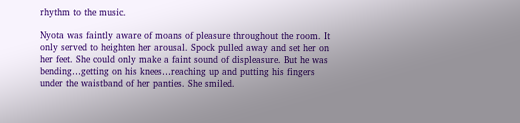rhythm to the music.

Nyota was faintly aware of moans of pleasure throughout the room. It only served to heighten her arousal. Spock pulled away and set her on her feet. She could only make a faint sound of displeasure. But he was bending…getting on his knees…reaching up and putting his fingers under the waistband of her panties. She smiled.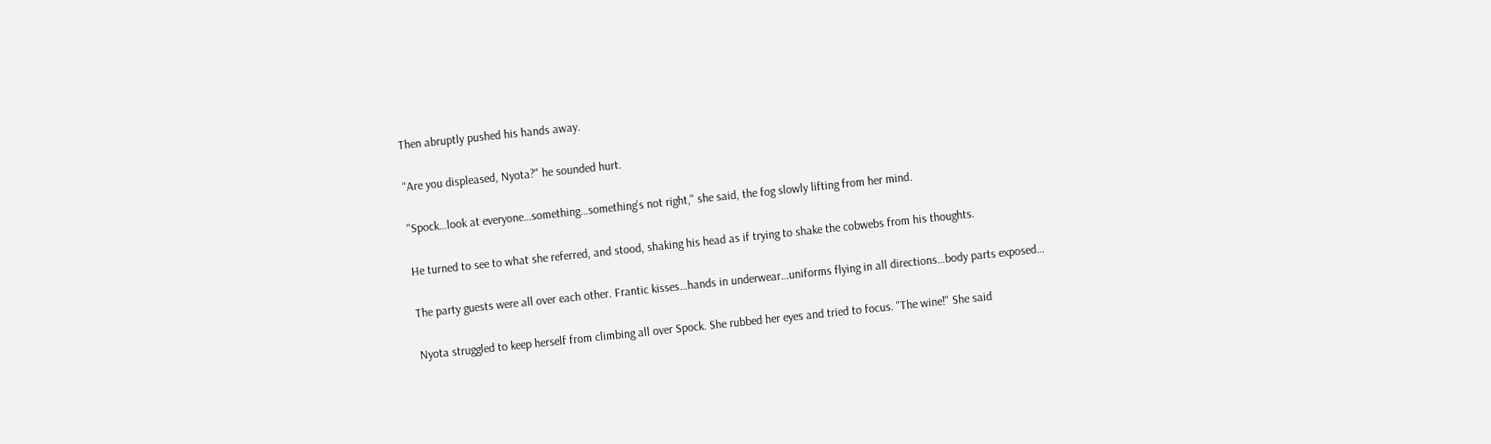Then abruptly pushed his hands away.

"Are you displeased, Nyota?" he sounded hurt.

"Spock…look at everyone…something…something's not right," she said, the fog slowly lifting from her mind.

He turned to see to what she referred, and stood, shaking his head as if trying to shake the cobwebs from his thoughts.

The party guests were all over each other. Frantic kisses…hands in underwear…uniforms flying in all directions…body parts exposed…

Nyota struggled to keep herself from climbing all over Spock. She rubbed her eyes and tried to focus. "The wine!" She said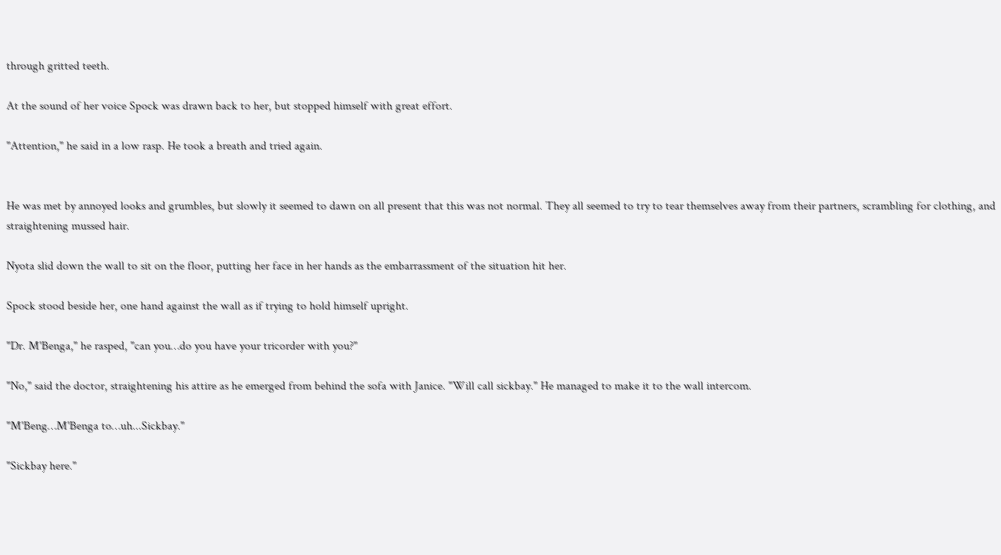through gritted teeth.

At the sound of her voice Spock was drawn back to her, but stopped himself with great effort.

"Attention," he said in a low rasp. He took a breath and tried again.


He was met by annoyed looks and grumbles, but slowly it seemed to dawn on all present that this was not normal. They all seemed to try to tear themselves away from their partners, scrambling for clothing, and straightening mussed hair.

Nyota slid down the wall to sit on the floor, putting her face in her hands as the embarrassment of the situation hit her.

Spock stood beside her, one hand against the wall as if trying to hold himself upright.

"Dr. M'Benga," he rasped, "can you…do you have your tricorder with you?"

"No," said the doctor, straightening his attire as he emerged from behind the sofa with Janice. "Will call sickbay." He managed to make it to the wall intercom.

"M'Beng…M'Benga to…uh...Sickbay."

"Sickbay here."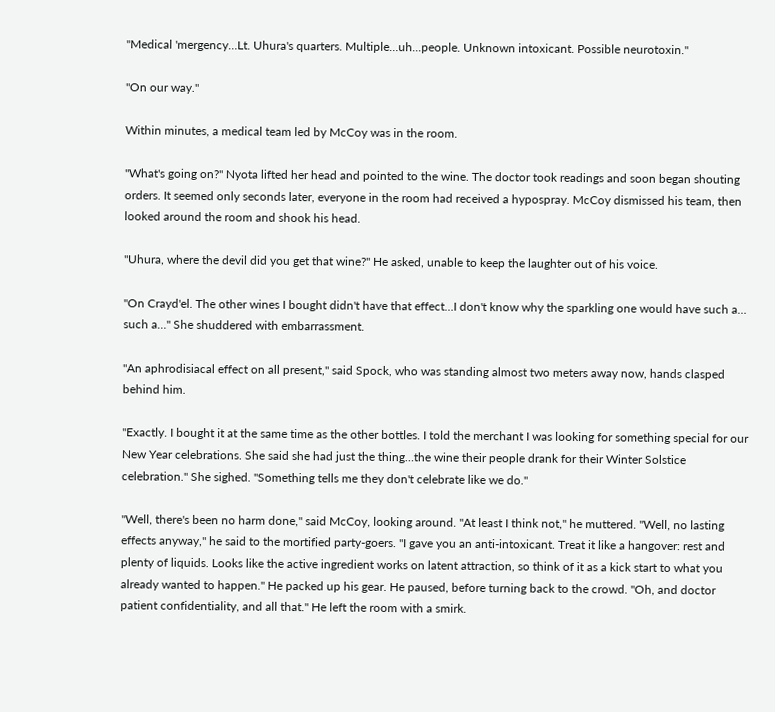"Medical 'mergency…Lt. Uhura's quarters. Multiple…uh...people. Unknown intoxicant. Possible neurotoxin."

"On our way."

Within minutes, a medical team led by McCoy was in the room.

"What's going on?" Nyota lifted her head and pointed to the wine. The doctor took readings and soon began shouting orders. It seemed only seconds later, everyone in the room had received a hypospray. McCoy dismissed his team, then looked around the room and shook his head.

"Uhura, where the devil did you get that wine?" He asked, unable to keep the laughter out of his voice.

"On Crayd'el. The other wines I bought didn't have that effect…I don't know why the sparkling one would have such a… such a…" She shuddered with embarrassment.

"An aphrodisiacal effect on all present," said Spock, who was standing almost two meters away now, hands clasped behind him.

"Exactly. I bought it at the same time as the other bottles. I told the merchant I was looking for something special for our New Year celebrations. She said she had just the thing…the wine their people drank for their Winter Solstice celebration." She sighed. "Something tells me they don't celebrate like we do."

"Well, there's been no harm done," said McCoy, looking around. "At least I think not," he muttered. "Well, no lasting effects anyway," he said to the mortified party-goers. "I gave you an anti-intoxicant. Treat it like a hangover: rest and plenty of liquids. Looks like the active ingredient works on latent attraction, so think of it as a kick start to what you already wanted to happen." He packed up his gear. He paused, before turning back to the crowd. "Oh, and doctor patient confidentiality, and all that." He left the room with a smirk.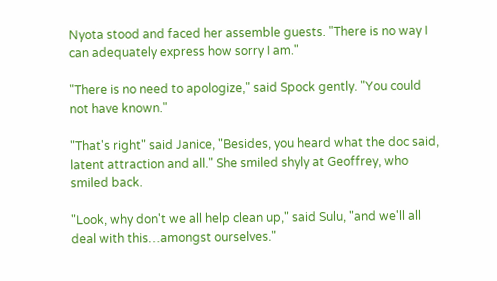Nyota stood and faced her assemble guests. "There is no way I can adequately express how sorry I am."

"There is no need to apologize," said Spock gently. "You could not have known."

"That's right" said Janice, "Besides, you heard what the doc said, latent attraction and all." She smiled shyly at Geoffrey, who smiled back.

"Look, why don't we all help clean up," said Sulu, "and we'll all deal with this…amongst ourselves."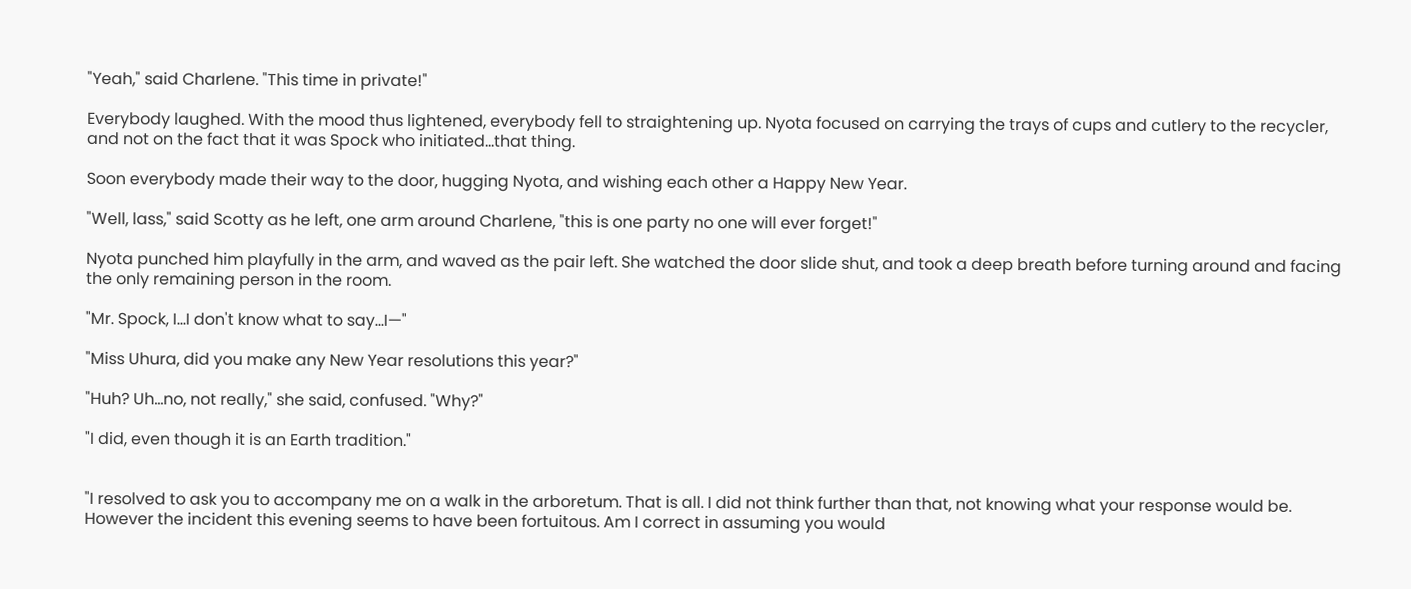"Yeah," said Charlene. "This time in private!"

Everybody laughed. With the mood thus lightened, everybody fell to straightening up. Nyota focused on carrying the trays of cups and cutlery to the recycler, and not on the fact that it was Spock who initiated…that thing.

Soon everybody made their way to the door, hugging Nyota, and wishing each other a Happy New Year.

"Well, lass," said Scotty as he left, one arm around Charlene, "this is one party no one will ever forget!"

Nyota punched him playfully in the arm, and waved as the pair left. She watched the door slide shut, and took a deep breath before turning around and facing the only remaining person in the room.

"Mr. Spock, I…I don't know what to say…I—"

"Miss Uhura, did you make any New Year resolutions this year?"

"Huh? Uh…no, not really," she said, confused. "Why?"

"I did, even though it is an Earth tradition."


"I resolved to ask you to accompany me on a walk in the arboretum. That is all. I did not think further than that, not knowing what your response would be. However the incident this evening seems to have been fortuitous. Am I correct in assuming you would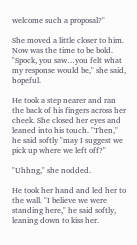welcome such a proposal?"

She moved a little closer to him. Now was the time to be bold. "Spock, you saw…you felt what my response would be," she said, hopeful.

He took a step nearer and ran the back of his fingers across her cheek. She closed her eyes and leaned into his touch. "Then," he said softly "may I suggest we pick up where we left off?"

"Uhhng," she nodded.

He took her hand and led her to the wall. "I believe we were standing here," he said softly, leaning down to kiss her.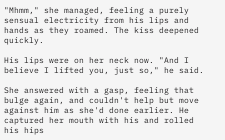"Mhmm," she managed, feeling a purely sensual electricity from his lips and hands as they roamed. The kiss deepened quickly.

His lips were on her neck now. "And I believe I lifted you, just so," he said.

She answered with a gasp, feeling that bulge again, and couldn't help but move against him as she'd done earlier. He captured her mouth with his and rolled his hips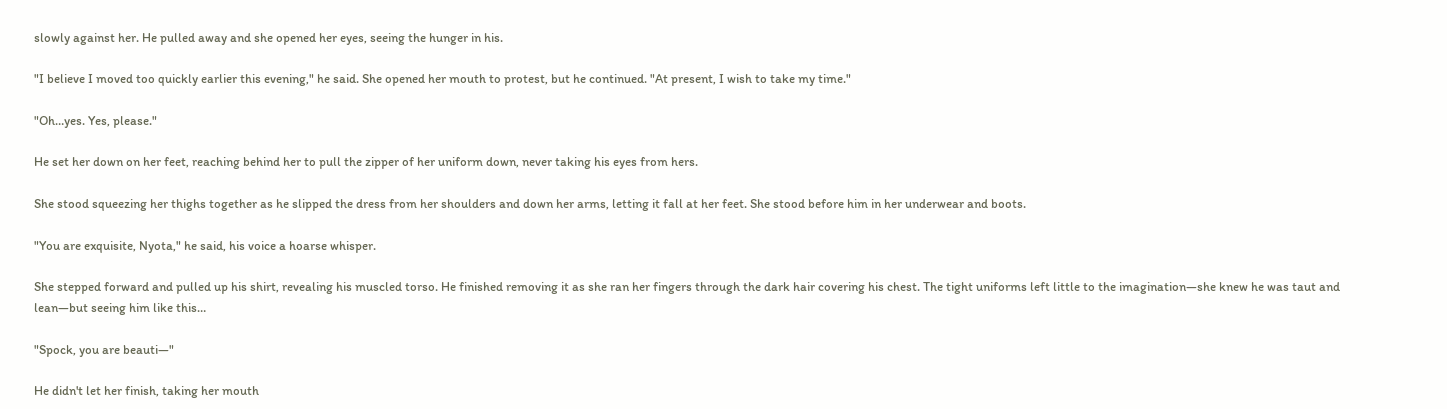slowly against her. He pulled away and she opened her eyes, seeing the hunger in his.

"I believe I moved too quickly earlier this evening," he said. She opened her mouth to protest, but he continued. "At present, I wish to take my time."

"Oh…yes. Yes, please."

He set her down on her feet, reaching behind her to pull the zipper of her uniform down, never taking his eyes from hers.

She stood squeezing her thighs together as he slipped the dress from her shoulders and down her arms, letting it fall at her feet. She stood before him in her underwear and boots.

"You are exquisite, Nyota," he said, his voice a hoarse whisper.

She stepped forward and pulled up his shirt, revealing his muscled torso. He finished removing it as she ran her fingers through the dark hair covering his chest. The tight uniforms left little to the imagination—she knew he was taut and lean—but seeing him like this…

"Spock, you are beauti—"

He didn't let her finish, taking her mouth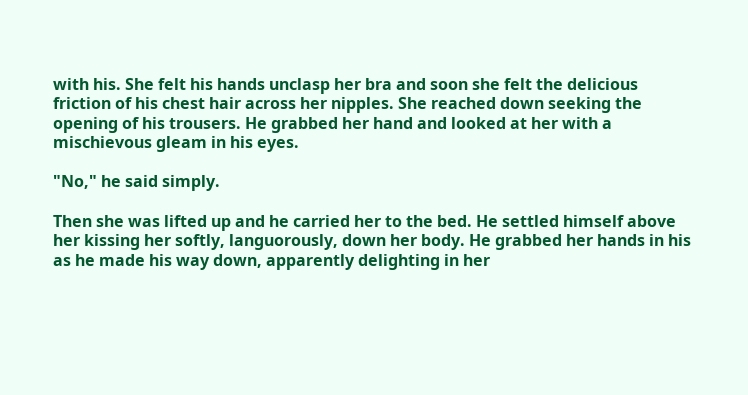with his. She felt his hands unclasp her bra and soon she felt the delicious friction of his chest hair across her nipples. She reached down seeking the opening of his trousers. He grabbed her hand and looked at her with a mischievous gleam in his eyes.

"No," he said simply.

Then she was lifted up and he carried her to the bed. He settled himself above her kissing her softly, languorously, down her body. He grabbed her hands in his as he made his way down, apparently delighting in her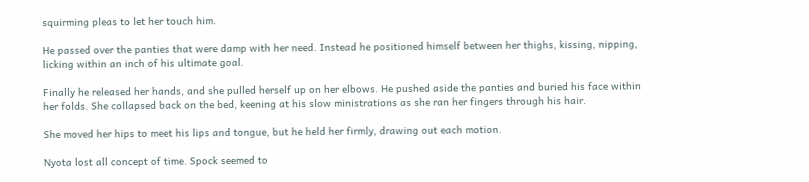squirming pleas to let her touch him.

He passed over the panties that were damp with her need. Instead he positioned himself between her thighs, kissing, nipping, licking within an inch of his ultimate goal.

Finally he released her hands, and she pulled herself up on her elbows. He pushed aside the panties and buried his face within her folds. She collapsed back on the bed, keening at his slow ministrations as she ran her fingers through his hair.

She moved her hips to meet his lips and tongue, but he held her firmly, drawing out each motion.

Nyota lost all concept of time. Spock seemed to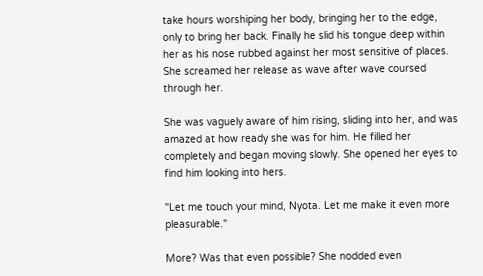take hours worshiping her body, bringing her to the edge, only to bring her back. Finally he slid his tongue deep within her as his nose rubbed against her most sensitive of places. She screamed her release as wave after wave coursed through her.

She was vaguely aware of him rising, sliding into her, and was amazed at how ready she was for him. He filled her completely and began moving slowly. She opened her eyes to find him looking into hers.

"Let me touch your mind, Nyota. Let me make it even more pleasurable."

More? Was that even possible? She nodded even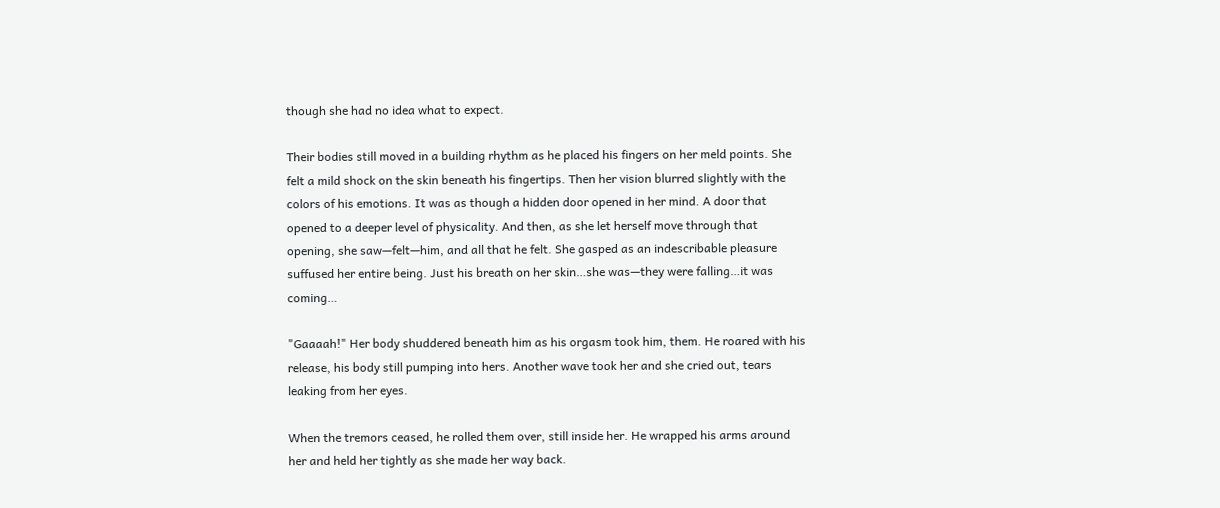though she had no idea what to expect.

Their bodies still moved in a building rhythm as he placed his fingers on her meld points. She felt a mild shock on the skin beneath his fingertips. Then her vision blurred slightly with the colors of his emotions. It was as though a hidden door opened in her mind. A door that opened to a deeper level of physicality. And then, as she let herself move through that opening, she saw—felt—him, and all that he felt. She gasped as an indescribable pleasure suffused her entire being. Just his breath on her skin…she was—they were falling…it was coming…

"Gaaaah!" Her body shuddered beneath him as his orgasm took him, them. He roared with his release, his body still pumping into hers. Another wave took her and she cried out, tears leaking from her eyes.

When the tremors ceased, he rolled them over, still inside her. He wrapped his arms around her and held her tightly as she made her way back.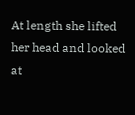At length she lifted her head and looked at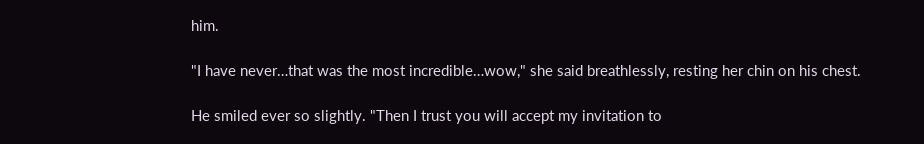him.

"I have never…that was the most incredible…wow," she said breathlessly, resting her chin on his chest.

He smiled ever so slightly. "Then I trust you will accept my invitation to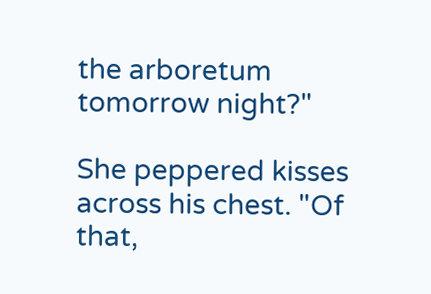the arboretum tomorrow night?"

She peppered kisses across his chest. "Of that,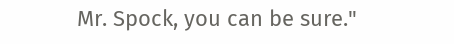Mr. Spock, you can be sure."